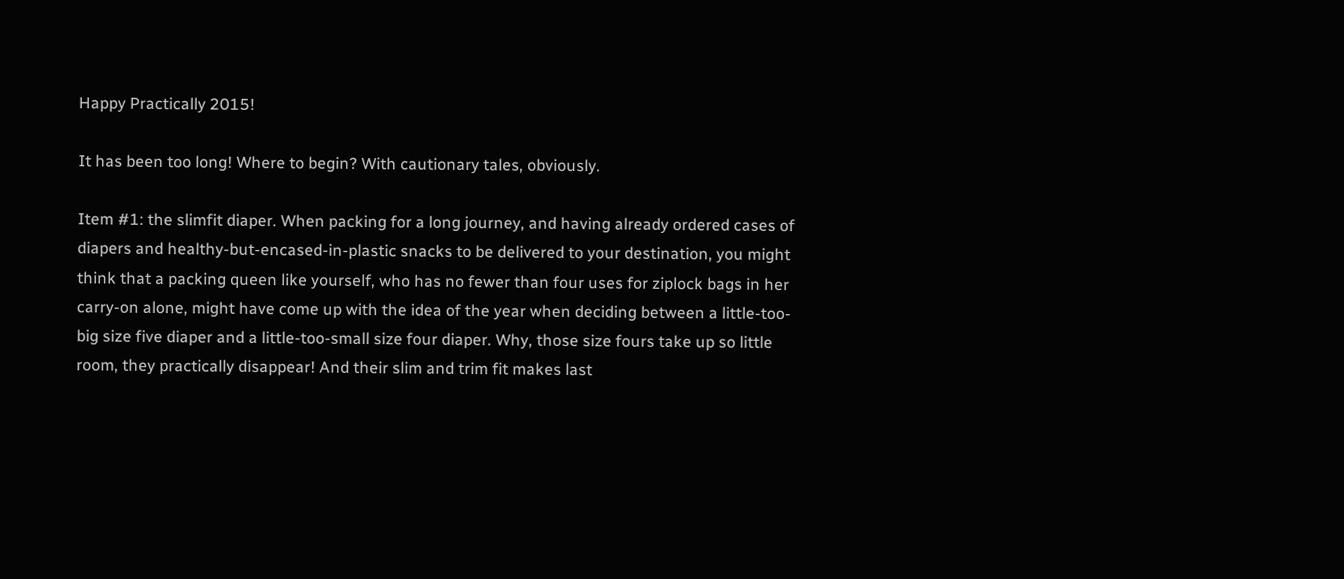Happy Practically 2015!

It has been too long! Where to begin? With cautionary tales, obviously.

Item #1: the slimfit diaper. When packing for a long journey, and having already ordered cases of diapers and healthy-but-encased-in-plastic snacks to be delivered to your destination, you might think that a packing queen like yourself, who has no fewer than four uses for ziplock bags in her carry-on alone, might have come up with the idea of the year when deciding between a little-too-big size five diaper and a little-too-small size four diaper. Why, those size fours take up so little room, they practically disappear! And their slim and trim fit makes last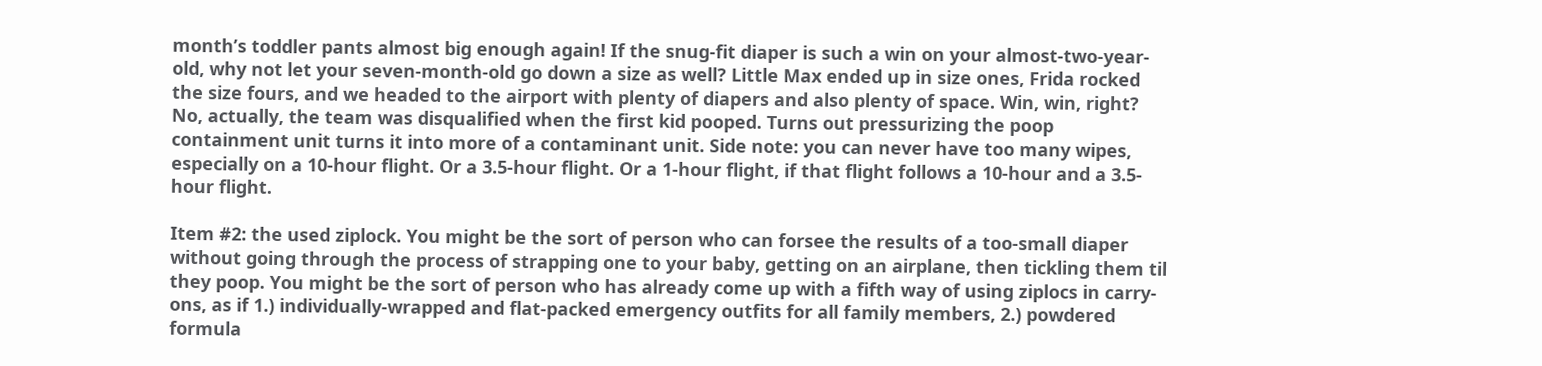month’s toddler pants almost big enough again! If the snug-fit diaper is such a win on your almost-two-year-old, why not let your seven-month-old go down a size as well? Little Max ended up in size ones, Frida rocked the size fours, and we headed to the airport with plenty of diapers and also plenty of space. Win, win, right? No, actually, the team was disqualified when the first kid pooped. Turns out pressurizing the poop containment unit turns it into more of a contaminant unit. Side note: you can never have too many wipes, especially on a 10-hour flight. Or a 3.5-hour flight. Or a 1-hour flight, if that flight follows a 10-hour and a 3.5-hour flight.

Item #2: the used ziplock. You might be the sort of person who can forsee the results of a too-small diaper without going through the process of strapping one to your baby, getting on an airplane, then tickling them til they poop. You might be the sort of person who has already come up with a fifth way of using ziplocs in carry-ons, as if 1.) individually-wrapped and flat-packed emergency outfits for all family members, 2.) powdered formula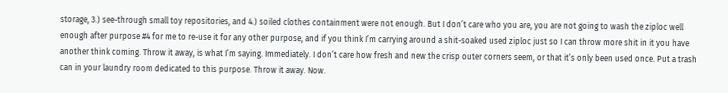storage, 3.) see-through small toy repositories, and 4.) soiled clothes containment were not enough. But I don’t care who you are, you are not going to wash the ziploc well enough after purpose #4 for me to re-use it for any other purpose, and if you think I’m carrying around a shit-soaked used ziploc just so I can throw more shit in it you have another think coming. Throw it away, is what I’m saying. Immediately. I don’t care how fresh and new the crisp outer corners seem, or that it’s only been used once. Put a trash can in your laundry room dedicated to this purpose. Throw it away. Now.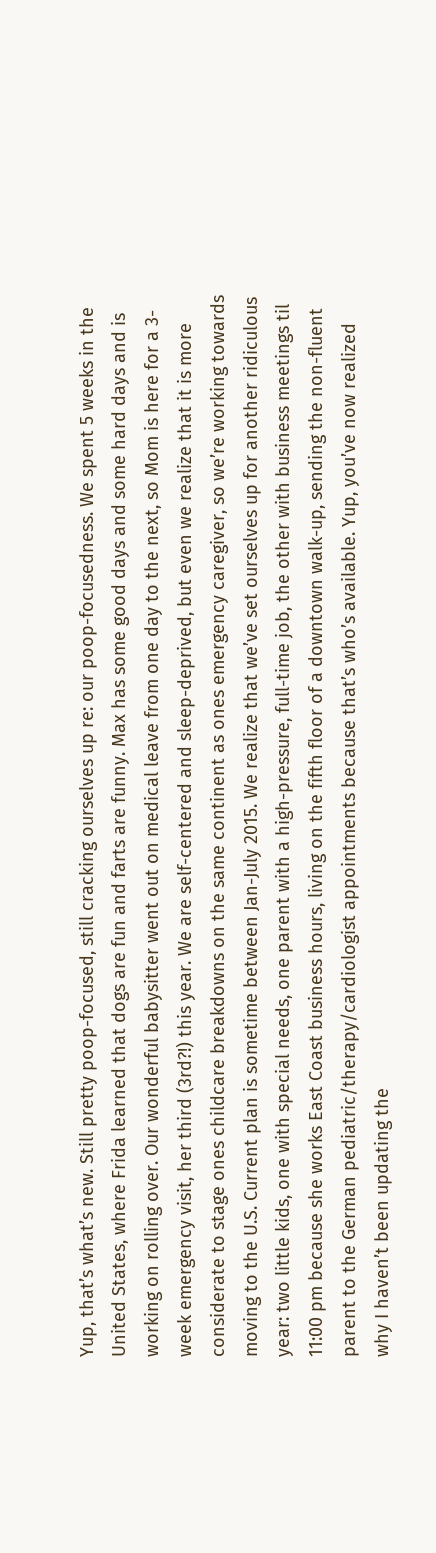Yup, that’s what’s new. Still pretty poop-focused, still cracking ourselves up re: our poop-focusedness. We spent 5 weeks in the United States, where Frida learned that dogs are fun and farts are funny. Max has some good days and some hard days and is working on rolling over. Our wonderful babysitter went out on medical leave from one day to the next, so Mom is here for a 3-week emergency visit, her third (3rd?!) this year. We are self-centered and sleep-deprived, but even we realize that it is more considerate to stage ones childcare breakdowns on the same continent as ones emergency caregiver, so we’re working towards moving to the U.S. Current plan is sometime between Jan-July 2015. We realize that we’ve set ourselves up for another ridiculous year: two little kids, one with special needs, one parent with a high-pressure, full-time job, the other with business meetings til 11:00 pm because she works East Coast business hours, living on the fifth floor of a downtown walk-up, sending the non-fluent parent to the German pediatric/therapy/cardiologist appointments because that’s who’s available. Yup, you’ve now realized why I haven’t been updating the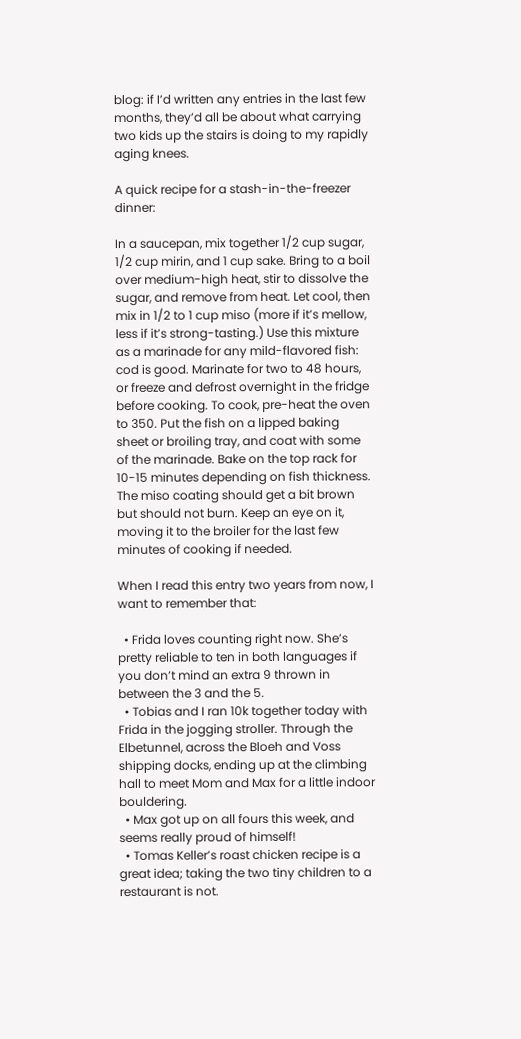blog: if I’d written any entries in the last few months, they’d all be about what carrying two kids up the stairs is doing to my rapidly aging knees.

A quick recipe for a stash-in-the-freezer dinner:

In a saucepan, mix together 1/2 cup sugar, 1/2 cup mirin, and 1 cup sake. Bring to a boil over medium-high heat, stir to dissolve the sugar, and remove from heat. Let cool, then mix in 1/2 to 1 cup miso (more if it’s mellow, less if it’s strong-tasting.) Use this mixture as a marinade for any mild-flavored fish: cod is good. Marinate for two to 48 hours, or freeze and defrost overnight in the fridge before cooking. To cook, pre-heat the oven to 350. Put the fish on a lipped baking sheet or broiling tray, and coat with some of the marinade. Bake on the top rack for 10-15 minutes depending on fish thickness. The miso coating should get a bit brown but should not burn. Keep an eye on it, moving it to the broiler for the last few minutes of cooking if needed.

When I read this entry two years from now, I want to remember that:

  • Frida loves counting right now. She’s pretty reliable to ten in both languages if you don’t mind an extra 9 thrown in between the 3 and the 5.
  • Tobias and I ran 10k together today with Frida in the jogging stroller. Through the Elbetunnel, across the Bloeh and Voss shipping docks, ending up at the climbing hall to meet Mom and Max for a little indoor bouldering.
  • Max got up on all fours this week, and seems really proud of himself!
  • Tomas Keller’s roast chicken recipe is a great idea; taking the two tiny children to a restaurant is not.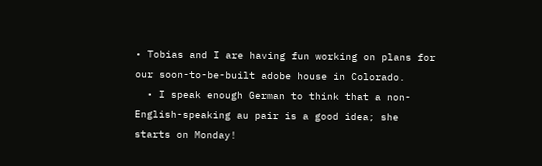• Tobias and I are having fun working on plans for our soon-to-be-built adobe house in Colorado.
  • I speak enough German to think that a non-English-speaking au pair is a good idea; she starts on Monday!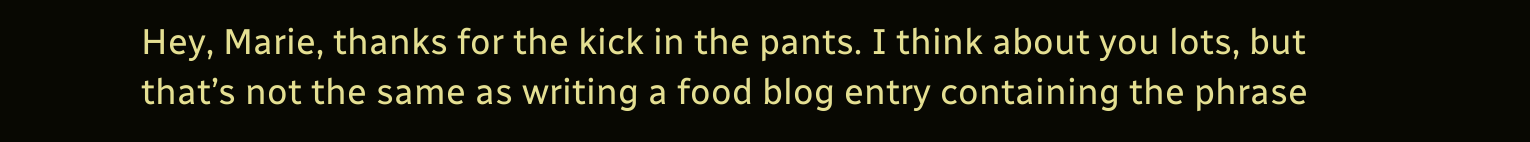Hey, Marie, thanks for the kick in the pants. I think about you lots, but that’s not the same as writing a food blog entry containing the phrase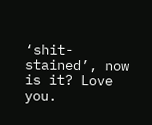‘shit-stained’, now is it? Love you.